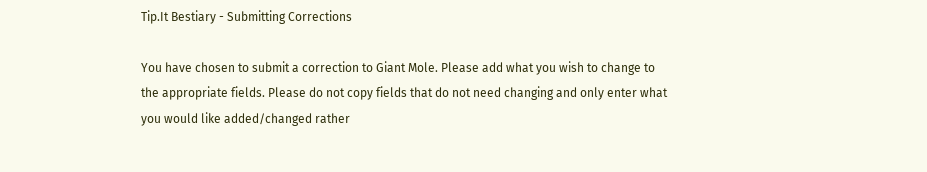Tip.It Bestiary - Submitting Corrections

You have chosen to submit a correction to Giant Mole. Please add what you wish to change to the appropriate fields. Please do not copy fields that do not need changing and only enter what you would like added/changed rather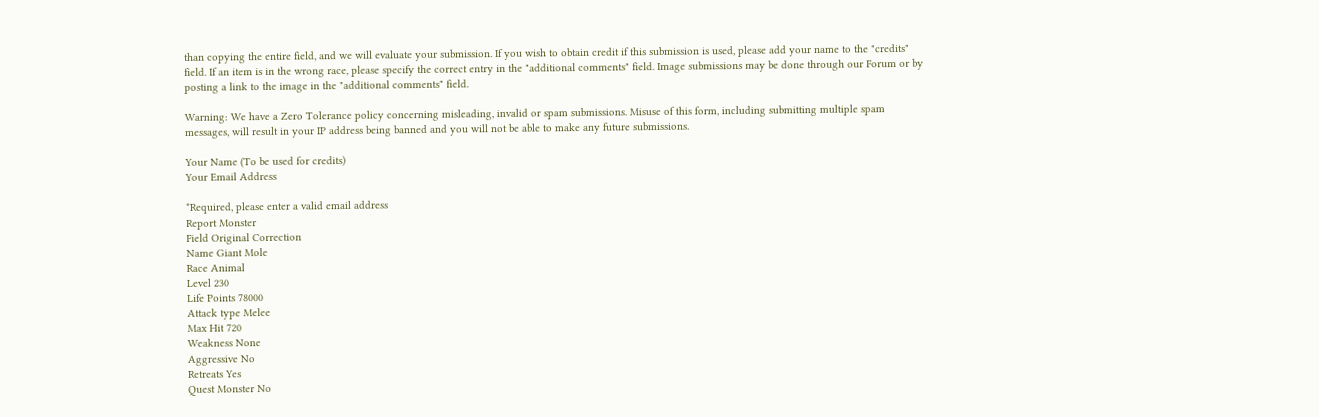than copying the entire field, and we will evaluate your submission. If you wish to obtain credit if this submission is used, please add your name to the "credits" field. If an item is in the wrong race, please specify the correct entry in the "additional comments" field. Image submissions may be done through our Forum or by posting a link to the image in the "additional comments" field.

Warning: We have a Zero Tolerance policy concerning misleading, invalid or spam submissions. Misuse of this form, including submitting multiple spam messages, will result in your IP address being banned and you will not be able to make any future submissions.

Your Name (To be used for credits)
Your Email Address

*Required, please enter a valid email address
Report Monster
Field Original Correction
Name Giant Mole
Race Animal
Level 230
Life Points 78000
Attack type Melee
Max Hit 720
Weakness None
Aggressive No
Retreats Yes
Quest Monster No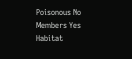Poisonous No
Members Yes
Habitat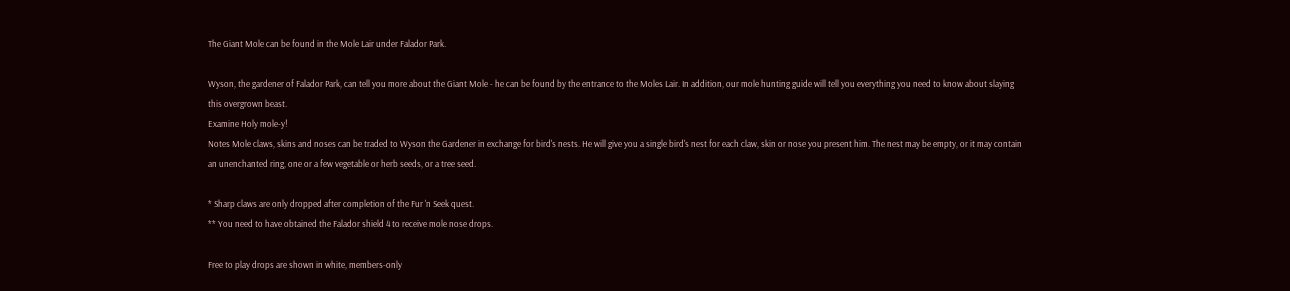The Giant Mole can be found in the Mole Lair under Falador Park.

Wyson, the gardener of Falador Park, can tell you more about the Giant Mole - he can be found by the entrance to the Moles Lair. In addition, our mole hunting guide will tell you everything you need to know about slaying this overgrown beast.
Examine Holy mole-y!
Notes Mole claws, skins and noses can be traded to Wyson the Gardener in exchange for bird's nests. He will give you a single bird's nest for each claw, skin or nose you present him. The nest may be empty, or it may contain an unenchanted ring, one or a few vegetable or herb seeds, or a tree seed.

* Sharp claws are only dropped after completion of the Fur 'n Seek quest.
** You need to have obtained the Falador shield 4 to receive mole nose drops.

Free to play drops are shown in white, members-only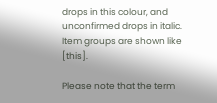drops in this colour, and unconfirmed drops in italic. Item groups are shown like [this].

Please note that the term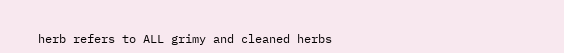herb refers to ALL grimy and cleaned herbs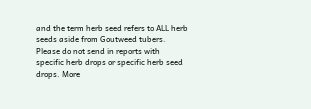and the term herb seed refers to ALL herb seeds aside from Goutweed tubers. Please do not send in reports with specific herb drops or specific herb seed drops. More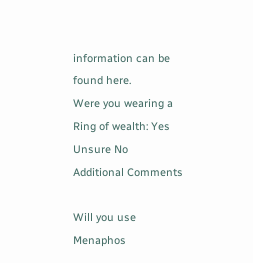information can be found here.
Were you wearing a Ring of wealth: Yes Unsure No
Additional Comments

Will you use Menaphos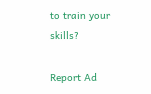to train your skills?

Report Ad